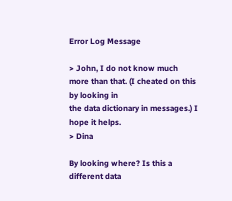Error Log Message

> John, I do not know much more than that. (I cheated on this by looking in
the data dictionary in messages.) I hope it helps.
> Dina

By looking where? Is this a different data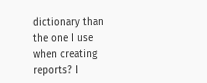dictionary than the one I use
when creating reports? I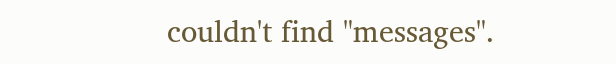couldn't find "messages".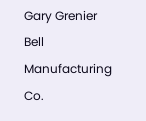Gary Grenier
Bell Manufacturing Co.